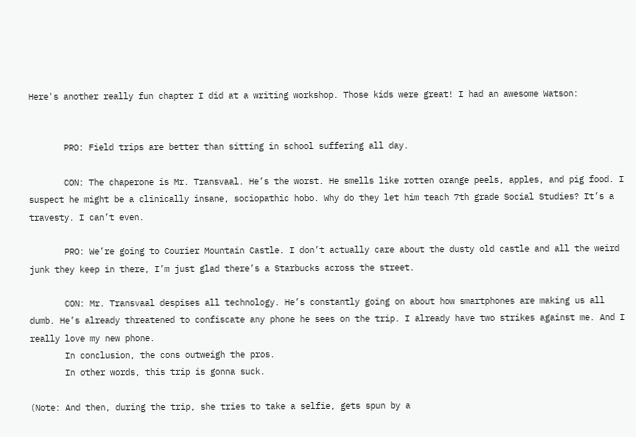Here's another really fun chapter I did at a writing workshop. Those kids were great! I had an awesome Watson:


       PRO: Field trips are better than sitting in school suffering all day.

       CON: The chaperone is Mr. Transvaal. He’s the worst. He smells like rotten orange peels, apples, and pig food. I suspect he might be a clinically insane, sociopathic hobo. Why do they let him teach 7th grade Social Studies? It’s a travesty. I can’t even.

       PRO: We’re going to Courier Mountain Castle. I don’t actually care about the dusty old castle and all the weird junk they keep in there, I’m just glad there’s a Starbucks across the street.

       CON: Mr. Transvaal despises all technology. He’s constantly going on about how smartphones are making us all dumb. He’s already threatened to confiscate any phone he sees on the trip. I already have two strikes against me. And I really love my new phone.
       In conclusion, the cons outweigh the pros.
       In other words, this trip is gonna suck.

(Note: And then, during the trip, she tries to take a selfie, gets spun by a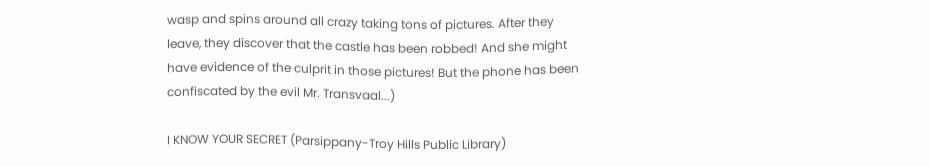wasp and spins around all crazy taking tons of pictures. After they leave, they discover that the castle has been robbed! And she might have evidence of the culprit in those pictures! But the phone has been confiscated by the evil Mr. Transvaal...)

I KNOW YOUR SECRET (Parsippany-Troy Hills Public Library)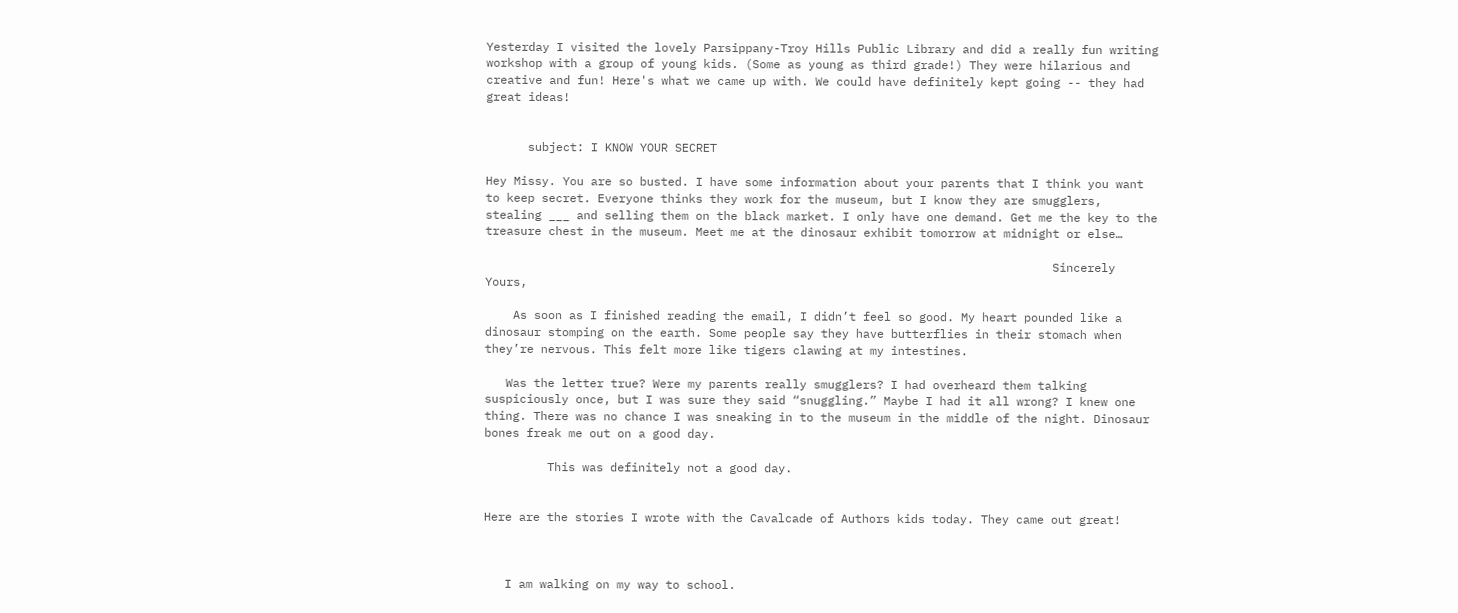Yesterday I visited the lovely Parsippany-Troy Hills Public Library and did a really fun writing workshop with a group of young kids. (Some as young as third grade!) They were hilarious and creative and fun! Here's what we came up with. We could have definitely kept going -- they had great ideas!


      subject: I KNOW YOUR SECRET

Hey Missy. You are so busted. I have some information about your parents that I think you want to keep secret. Everyone thinks they work for the museum, but I know they are smugglers, stealing ___ and selling them on the black market. I only have one demand. Get me the key to the treasure chest in the museum. Meet me at the dinosaur exhibit tomorrow at midnight or else…

                                                                                 Sincerely Yours,

    As soon as I finished reading the email, I didn’t feel so good. My heart pounded like a dinosaur stomping on the earth. Some people say they have butterflies in their stomach when they’re nervous. This felt more like tigers clawing at my intestines.

   Was the letter true? Were my parents really smugglers? I had overheard them talking suspiciously once, but I was sure they said “snuggling.” Maybe I had it all wrong? I knew one thing. There was no chance I was sneaking in to the museum in the middle of the night. Dinosaur bones freak me out on a good day.

         This was definitely not a good day.


Here are the stories I wrote with the Cavalcade of Authors kids today. They came out great!



   I am walking on my way to school.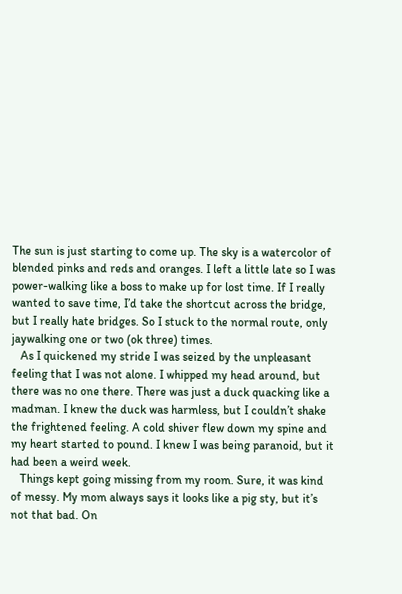The sun is just starting to come up. The sky is a watercolor of blended pinks and reds and oranges. I left a little late so I was power-walking like a boss to make up for lost time. If I really wanted to save time, I’d take the shortcut across the bridge, but I really hate bridges. So I stuck to the normal route, only jaywalking one or two (ok three) times.
   As I quickened my stride I was seized by the unpleasant feeling that I was not alone. I whipped my head around, but there was no one there. There was just a duck quacking like a madman. I knew the duck was harmless, but I couldn’t shake the frightened feeling. A cold shiver flew down my spine and my heart started to pound. I knew I was being paranoid, but it had been a weird week.
   Things kept going missing from my room. Sure, it was kind of messy. My mom always says it looks like a pig sty, but it’s not that bad. On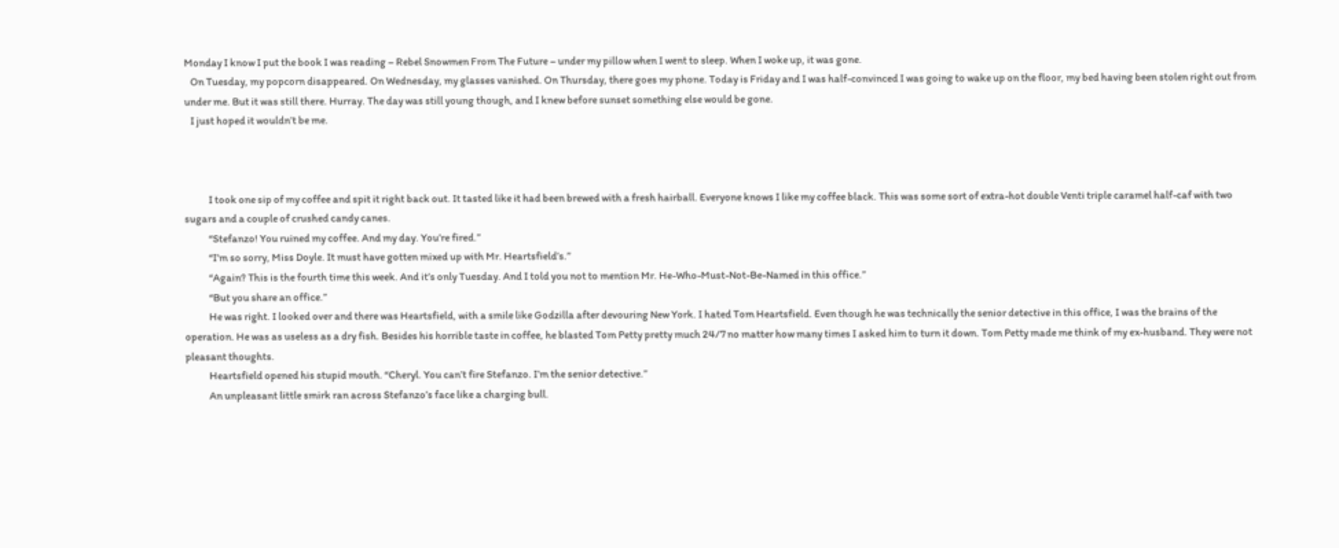Monday I know I put the book I was reading – Rebel Snowmen From The Future – under my pillow when I went to sleep. When I woke up, it was gone.
   On Tuesday, my popcorn disappeared. On Wednesday, my glasses vanished. On Thursday, there goes my phone. Today is Friday and I was half-convinced I was going to wake up on the floor, my bed having been stolen right out from under me. But it was still there. Hurray. The day was still young though, and I knew before sunset something else would be gone.
   I just hoped it wouldn’t be me.



            I took one sip of my coffee and spit it right back out. It tasted like it had been brewed with a fresh hairball. Everyone knows I like my coffee black. This was some sort of extra-hot double Venti triple caramel half-caf with two sugars and a couple of crushed candy canes.
            “Stefanzo! You ruined my coffee. And my day. You’re fired.”
            “I’m so sorry, Miss Doyle. It must have gotten mixed up with Mr. Heartsfield’s.”
            “Again? This is the fourth time this week. And it’s only Tuesday. And I told you not to mention Mr. He-Who-Must-Not-Be-Named in this office.”
            “But you share an office.”
            He was right. I looked over and there was Heartsfield, with a smile like Godzilla after devouring New York. I hated Tom Heartsfield. Even though he was technically the senior detective in this office, I was the brains of the operation. He was as useless as a dry fish. Besides his horrible taste in coffee, he blasted Tom Petty pretty much 24/7 no matter how many times I asked him to turn it down. Tom Petty made me think of my ex-husband. They were not pleasant thoughts.
            Heartsfield opened his stupid mouth. “Cheryl. You can’t fire Stefanzo. I’m the senior detective.”
            An unpleasant little smirk ran across Stefanzo’s face like a charging bull.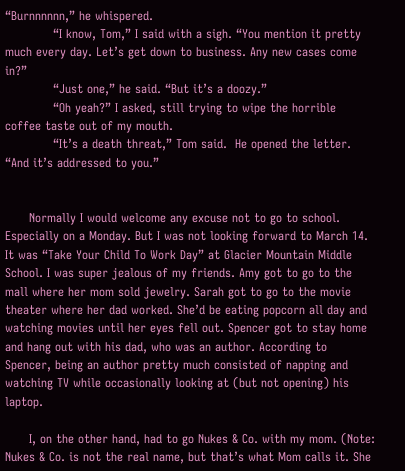“Burnnnnnn,” he whispered.
            “I know, Tom,” I said with a sigh. “You mention it pretty much every day. Let’s get down to business. Any new cases come in?”
            “Just one,” he said. “But it’s a doozy.”
            “Oh yeah?” I asked, still trying to wipe the horrible coffee taste out of my mouth.
            “It’s a death threat,” Tom said.  He opened the letter. “And it’s addressed to you.”


      Normally I would welcome any excuse not to go to school. Especially on a Monday. But I was not looking forward to March 14. It was “Take Your Child To Work Day” at Glacier Mountain Middle School. I was super jealous of my friends. Amy got to go to the mall where her mom sold jewelry. Sarah got to go to the movie theater where her dad worked. She’d be eating popcorn all day and watching movies until her eyes fell out. Spencer got to stay home and hang out with his dad, who was an author. According to Spencer, being an author pretty much consisted of napping and watching TV while occasionally looking at (but not opening) his laptop.

      I, on the other hand, had to go Nukes & Co. with my mom. (Note: Nukes & Co. is not the real name, but that’s what Mom calls it. She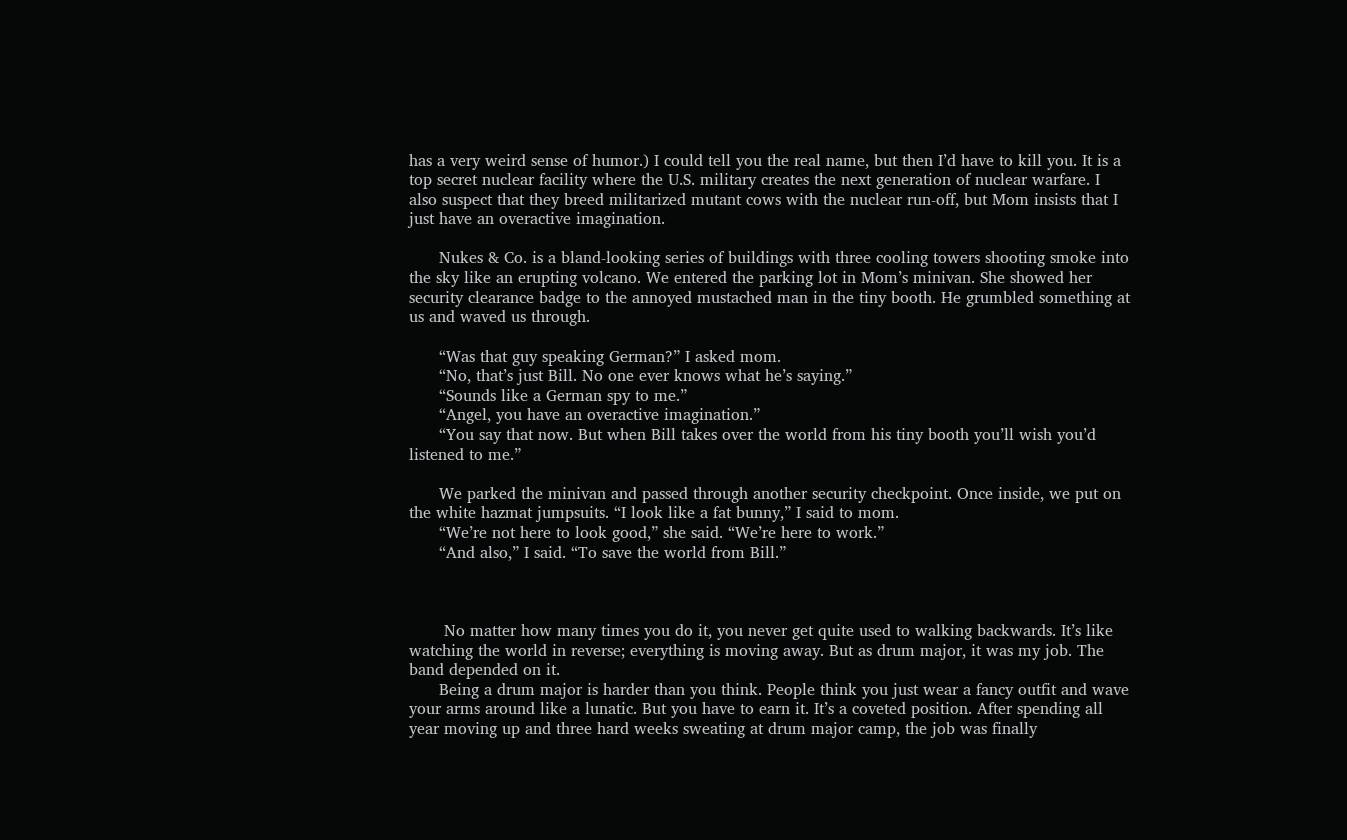has a very weird sense of humor.) I could tell you the real name, but then I’d have to kill you. It is a top secret nuclear facility where the U.S. military creates the next generation of nuclear warfare. I also suspect that they breed militarized mutant cows with the nuclear run-off, but Mom insists that I just have an overactive imagination.

      Nukes & Co. is a bland-looking series of buildings with three cooling towers shooting smoke into the sky like an erupting volcano. We entered the parking lot in Mom’s minivan. She showed her security clearance badge to the annoyed mustached man in the tiny booth. He grumbled something at us and waved us through.

      “Was that guy speaking German?” I asked mom.
      “No, that’s just Bill. No one ever knows what he’s saying.”
      “Sounds like a German spy to me.”
      “Angel, you have an overactive imagination.”
      “You say that now. But when Bill takes over the world from his tiny booth you’ll wish you’d listened to me.”

      We parked the minivan and passed through another security checkpoint. Once inside, we put on the white hazmat jumpsuits. “I look like a fat bunny,” I said to mom.
      “We’re not here to look good,” she said. “We’re here to work.”
      “And also,” I said. “To save the world from Bill.”



       No matter how many times you do it, you never get quite used to walking backwards. It’s like watching the world in reverse; everything is moving away. But as drum major, it was my job. The band depended on it.
      Being a drum major is harder than you think. People think you just wear a fancy outfit and wave your arms around like a lunatic. But you have to earn it. It’s a coveted position. After spending all year moving up and three hard weeks sweating at drum major camp, the job was finally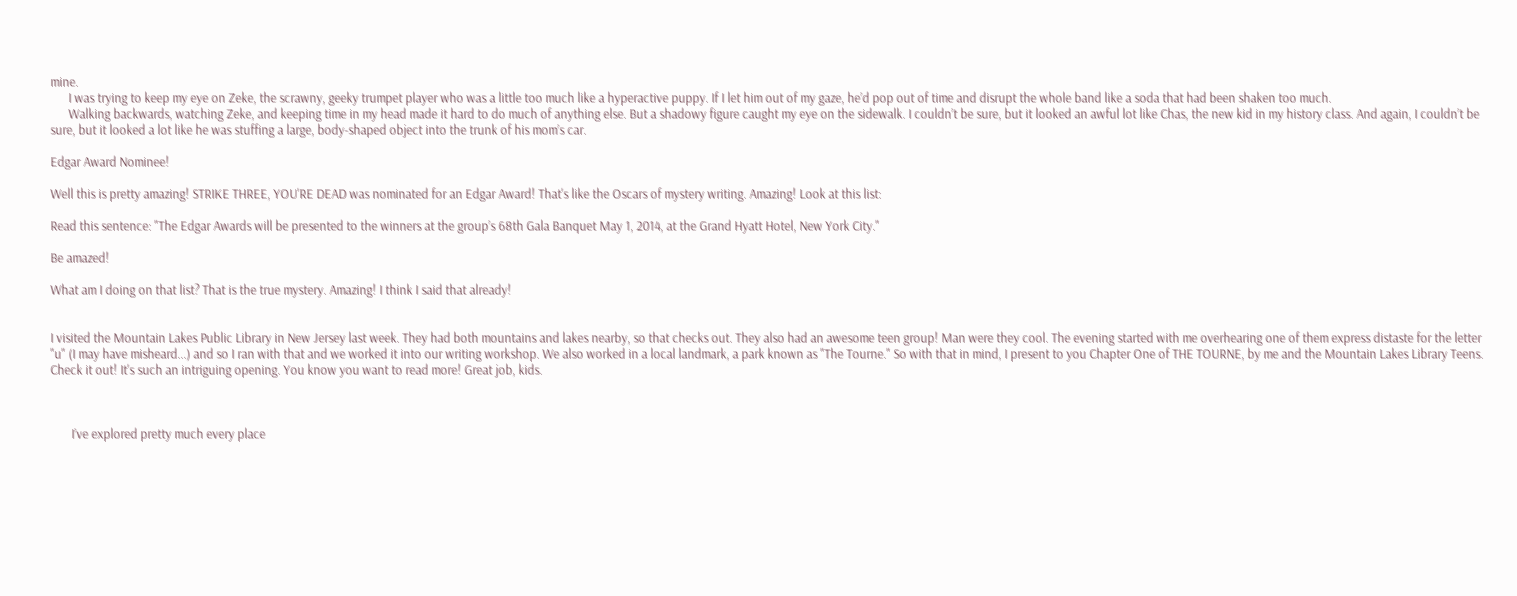mine.
      I was trying to keep my eye on Zeke, the scrawny, geeky trumpet player who was a little too much like a hyperactive puppy. If I let him out of my gaze, he’d pop out of time and disrupt the whole band like a soda that had been shaken too much.
      Walking backwards, watching Zeke, and keeping time in my head made it hard to do much of anything else. But a shadowy figure caught my eye on the sidewalk. I couldn’t be sure, but it looked an awful lot like Chas, the new kid in my history class. And again, I couldn’t be sure, but it looked a lot like he was stuffing a large, body-shaped object into the trunk of his mom’s car.

Edgar Award Nominee!

Well this is pretty amazing! STRIKE THREE, YOU'RE DEAD was nominated for an Edgar Award! That's like the Oscars of mystery writing. Amazing! Look at this list:

Read this sentence: "The Edgar Awards will be presented to the winners at the group’s 68th Gala Banquet May 1, 2014, at the Grand Hyatt Hotel, New York City."

Be amazed!

What am I doing on that list? That is the true mystery. Amazing! I think I said that already!


I visited the Mountain Lakes Public Library in New Jersey last week. They had both mountains and lakes nearby, so that checks out. They also had an awesome teen group! Man were they cool. The evening started with me overhearing one of them express distaste for the letter "u" (I may have misheard...) and so I ran with that and we worked it into our writing workshop. We also worked in a local landmark, a park known as "The Tourne." So with that in mind, I present to you Chapter One of THE TOURNE, by me and the Mountain Lakes Library Teens. Check it out! It's such an intriguing opening. You know you want to read more! Great job, kids.



       I’ve explored pretty much every place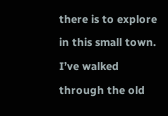there is to explore in this small town. I’ve walked through the old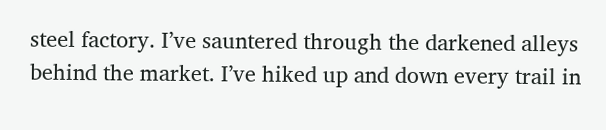steel factory. I’ve sauntered through the darkened alleys behind the market. I’ve hiked up and down every trail in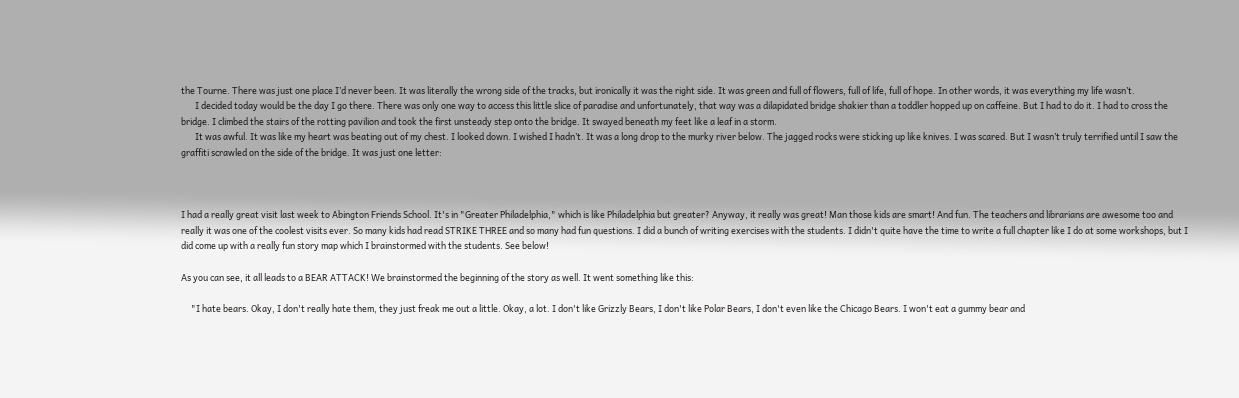the Tourne. There was just one place I’d never been. It was literally the wrong side of the tracks, but ironically it was the right side. It was green and full of flowers, full of life, full of hope. In other words, it was everything my life wasn’t.
       I decided today would be the day I go there. There was only one way to access this little slice of paradise and unfortunately, that way was a dilapidated bridge shakier than a toddler hopped up on caffeine. But I had to do it. I had to cross the bridge. I climbed the stairs of the rotting pavilion and took the first unsteady step onto the bridge. It swayed beneath my feet like a leaf in a storm.
       It was awful. It was like my heart was beating out of my chest. I looked down. I wished I hadn’t. It was a long drop to the murky river below. The jagged rocks were sticking up like knives. I was scared. But I wasn’t truly terrified until I saw the graffiti scrawled on the side of the bridge. It was just one letter:



I had a really great visit last week to Abington Friends School. It's in "Greater Philadelphia," which is like Philadelphia but greater? Anyway, it really was great! Man those kids are smart! And fun. The teachers and librarians are awesome too and really it was one of the coolest visits ever. So many kids had read STRIKE THREE and so many had fun questions. I did a bunch of writing exercises with the students. I didn't quite have the time to write a full chapter like I do at some workshops, but I did come up with a really fun story map which I brainstormed with the students. See below!

As you can see, it all leads to a BEAR ATTACK! We brainstormed the beginning of the story as well. It went something like this:

     "I hate bears. Okay, I don't really hate them, they just freak me out a little. Okay, a lot. I don't like Grizzly Bears, I don't like Polar Bears, I don't even like the Chicago Bears. I won't eat a gummy bear and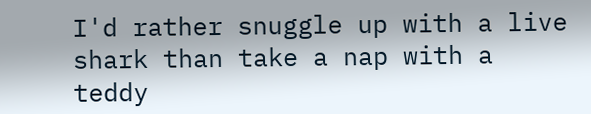I'd rather snuggle up with a live shark than take a nap with a teddy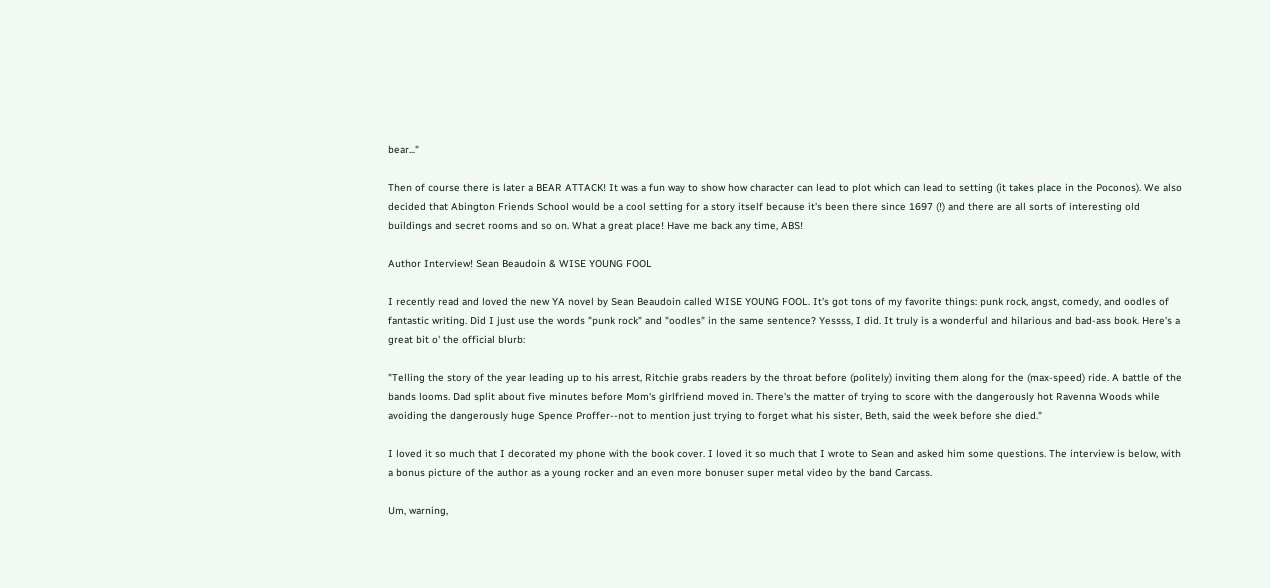bear..."

Then of course there is later a BEAR ATTACK! It was a fun way to show how character can lead to plot which can lead to setting (it takes place in the Poconos). We also decided that Abington Friends School would be a cool setting for a story itself because it's been there since 1697 (!) and there are all sorts of interesting old buildings and secret rooms and so on. What a great place! Have me back any time, ABS!

Author Interview! Sean Beaudoin & WISE YOUNG FOOL

I recently read and loved the new YA novel by Sean Beaudoin called WISE YOUNG FOOL. It's got tons of my favorite things: punk rock, angst, comedy, and oodles of fantastic writing. Did I just use the words "punk rock" and "oodles" in the same sentence? Yessss, I did. It truly is a wonderful and hilarious and bad-ass book. Here's a great bit o' the official blurb:

"Telling the story of the year leading up to his arrest, Ritchie grabs readers by the throat before (politely) inviting them along for the (max-speed) ride. A battle of the bands looms. Dad split about five minutes before Mom's girlfriend moved in. There's the matter of trying to score with the dangerously hot Ravenna Woods while avoiding the dangerously huge Spence Proffer--not to mention just trying to forget what his sister, Beth, said the week before she died."

I loved it so much that I decorated my phone with the book cover. I loved it so much that I wrote to Sean and asked him some questions. The interview is below, with a bonus picture of the author as a young rocker and an even more bonuser super metal video by the band Carcass.

Um, warning,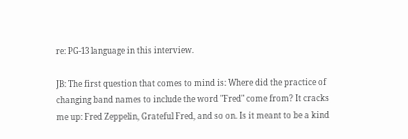re: PG-13 language in this interview.

JB: The first question that comes to mind is: Where did the practice of changing band names to include the word "Fred" come from? It cracks me up: Fred Zeppelin, Grateful Fred, and so on. Is it meant to be a kind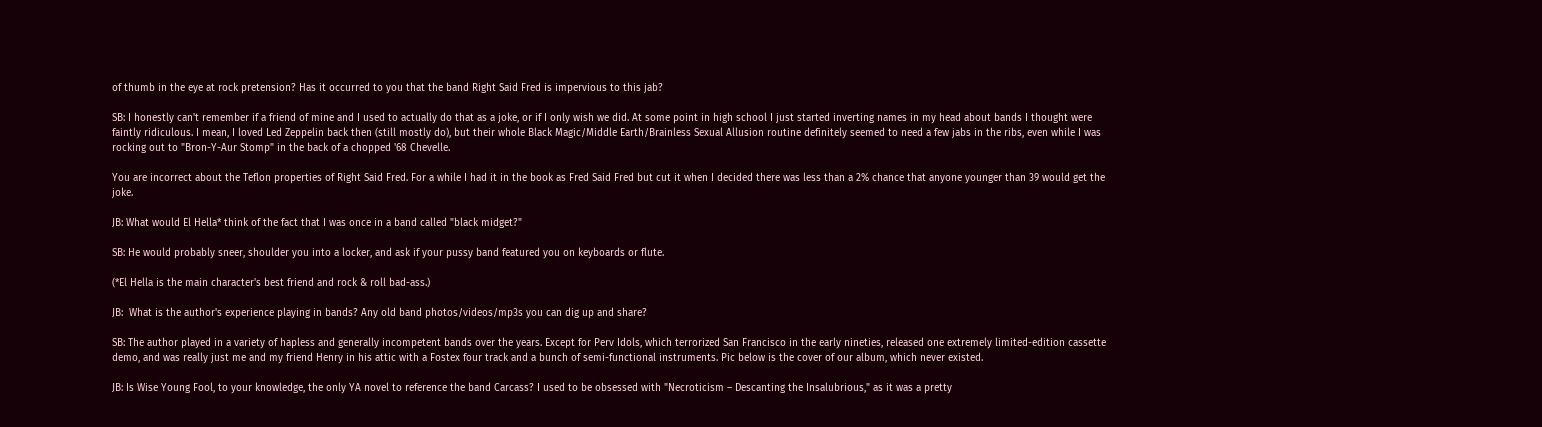of thumb in the eye at rock pretension? Has it occurred to you that the band Right Said Fred is impervious to this jab?

SB: I honestly can't remember if a friend of mine and I used to actually do that as a joke, or if I only wish we did. At some point in high school I just started inverting names in my head about bands I thought were faintly ridiculous. I mean, I loved Led Zeppelin back then (still mostly do), but their whole Black Magic/Middle Earth/Brainless Sexual Allusion routine definitely seemed to need a few jabs in the ribs, even while I was rocking out to "Bron-Y-Aur Stomp" in the back of a chopped '68 Chevelle.

You are incorrect about the Teflon properties of Right Said Fred. For a while I had it in the book as Fred Said Fred but cut it when I decided there was less than a 2% chance that anyone younger than 39 would get the joke.

JB: What would El Hella* think of the fact that I was once in a band called "black midget?"

SB: He would probably sneer, shoulder you into a locker, and ask if your pussy band featured you on keyboards or flute.

(*El Hella is the main character's best friend and rock & roll bad-ass.)

JB:  What is the author's experience playing in bands? Any old band photos/videos/mp3s you can dig up and share?

SB: The author played in a variety of hapless and generally incompetent bands over the years. Except for Perv Idols, which terrorized San Francisco in the early nineties, released one extremely limited-edition cassette demo, and was really just me and my friend Henry in his attic with a Fostex four track and a bunch of semi-functional instruments. Pic below is the cover of our album, which never existed.

JB: Is Wise Young Fool, to your knowledge, the only YA novel to reference the band Carcass? I used to be obsessed with "Necroticism – Descanting the Insalubrious," as it was a pretty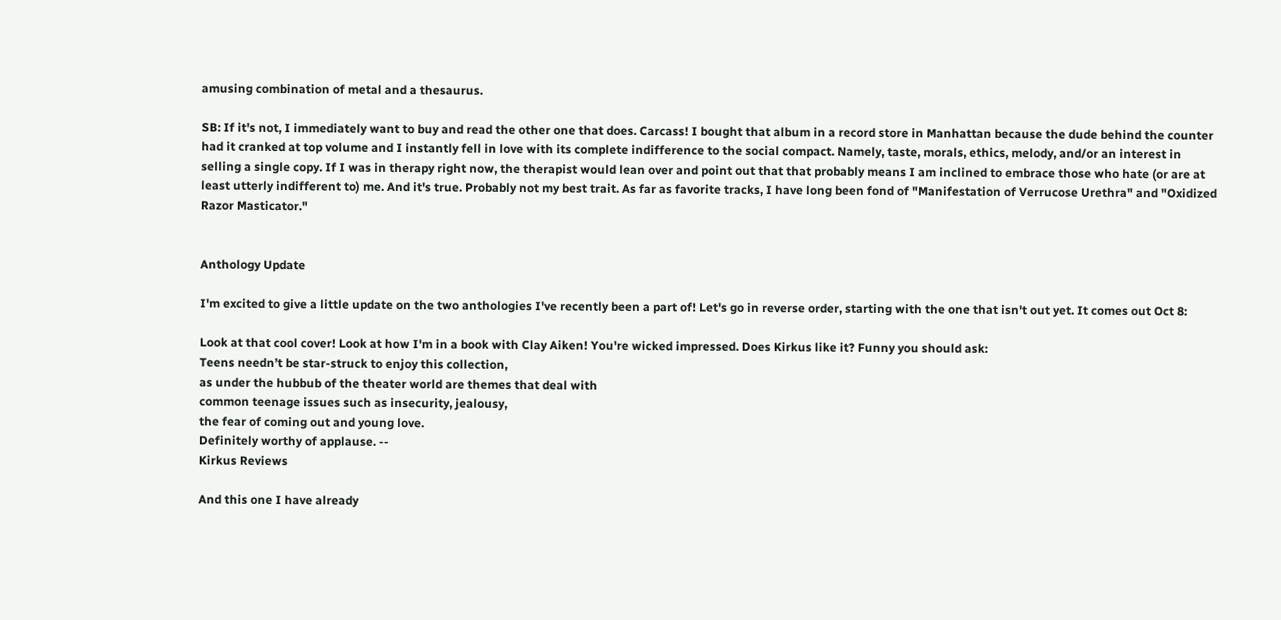amusing combination of metal and a thesaurus.

SB: If it's not, I immediately want to buy and read the other one that does. Carcass! I bought that album in a record store in Manhattan because the dude behind the counter had it cranked at top volume and I instantly fell in love with its complete indifference to the social compact. Namely, taste, morals, ethics, melody, and/or an interest in selling a single copy. If I was in therapy right now, the therapist would lean over and point out that that probably means I am inclined to embrace those who hate (or are at least utterly indifferent to) me. And it's true. Probably not my best trait. As far as favorite tracks, I have long been fond of "Manifestation of Verrucose Urethra" and "Oxidized Razor Masticator."


Anthology Update

I'm excited to give a little update on the two anthologies I've recently been a part of! Let's go in reverse order, starting with the one that isn't out yet. It comes out Oct 8:

Look at that cool cover! Look at how I'm in a book with Clay Aiken! You're wicked impressed. Does Kirkus like it? Funny you should ask:
Teens needn’t be star-struck to enjoy this collection,
as under the hubbub of the theater world are themes that deal with
common teenage issues such as insecurity, jealousy,
the fear of coming out and young love.
Definitely worthy of applause. --
Kirkus Reviews

And this one I have already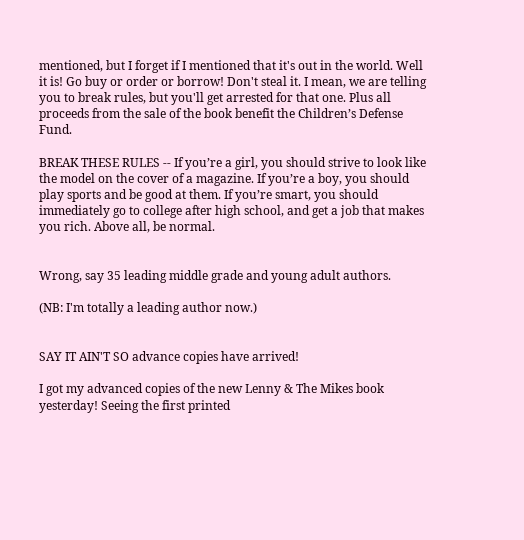mentioned, but I forget if I mentioned that it's out in the world. Well it is! Go buy or order or borrow! Don't steal it. I mean, we are telling you to break rules, but you'll get arrested for that one. Plus all proceeds from the sale of the book benefit the Children’s Defense Fund.

BREAK THESE RULES -- If you’re a girl, you should strive to look like the model on the cover of a magazine. If you’re a boy, you should play sports and be good at them. If you’re smart, you should immediately go to college after high school, and get a job that makes you rich. Above all, be normal.


Wrong, say 35 leading middle grade and young adult authors.

(NB: I'm totally a leading author now.)


SAY IT AIN'T SO advance copies have arrived!

I got my advanced copies of the new Lenny & The Mikes book yesterday! Seeing the first printed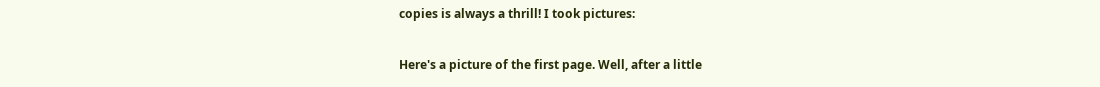copies is always a thrill! I took pictures:

Here's a picture of the first page. Well, after a little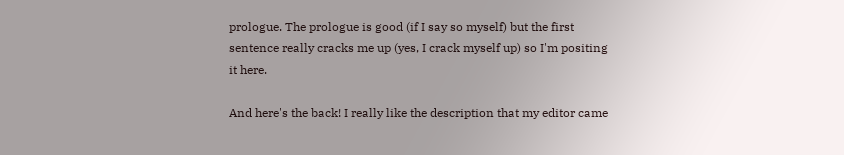prologue. The prologue is good (if I say so myself) but the first sentence really cracks me up (yes, I crack myself up) so I'm positing it here.

And here's the back! I really like the description that my editor came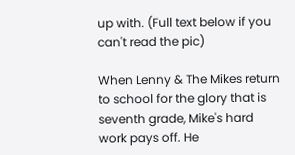up with. (Full text below if you can't read the pic)

When Lenny & The Mikes return to school for the glory that is seventh grade, Mike's hard work pays off. He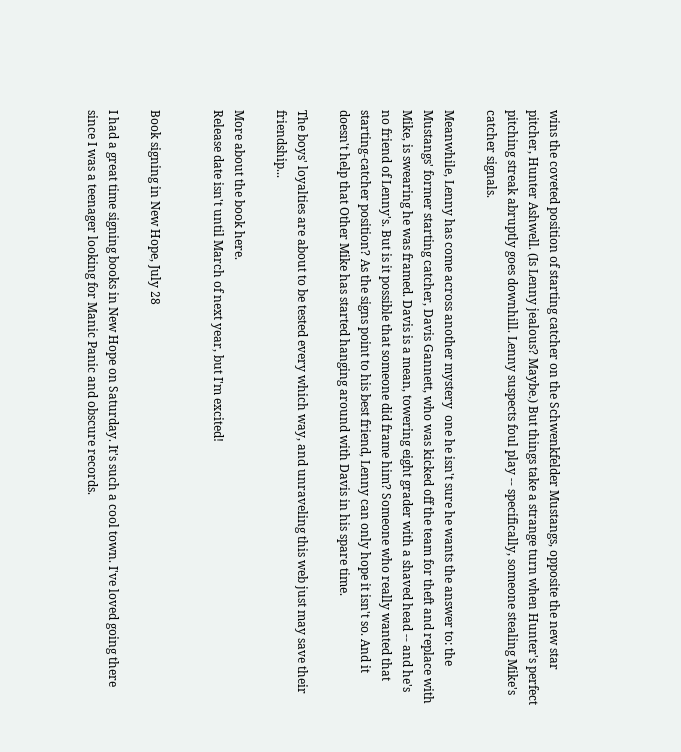wins the coveted position of starting catcher on the Schwenkfelder Mustangs, opposite the new star pitcher, Hunter Ashwell. (Is Lenny jealous? Maybe.) But things take a strange turn when Hunter's perfect pitching streak abruptly goes downhill. Lenny suspects foul play -- specifically, someone stealing Mike's catcher signals.

Meanwhile, Lenny has come across another mystery  one he isn't sure he wants the answer to: the Mustangs' former starting catcher, Davis Gannett, who was kicked off the team for theft and replace with Mike, is swearing he was framed. Davis is a mean, towering eight grader with a shaved head -- and he's no friend of Lenny's. But is it possible that someone did frame him? Someone who really wanted that starting-catcher position? As the signs point to his best friend, Lenny can only hope it isn't so. And it doesn't help that Other Mike has started hanging around with Davis in his spare time.

The boys' loyalties are about to be tested every which way, and unraveling this web just may save their friendship...

More about the book here.
Release date isn't until March of next year, but I'm excited!


Book signing in New Hope, July 28

I had a great time signing books in New Hope on Saturday. It's such a cool town. I've loved going there since I was a teenager looking for Manic Panic and obscure records.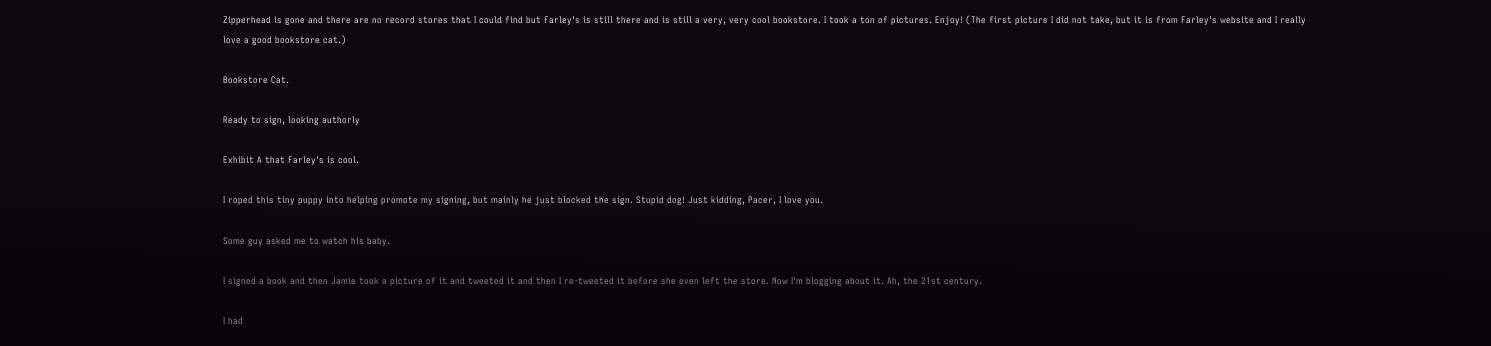Zipperhead is gone and there are no record stores that I could find but Farley's is still there and is still a very, very cool bookstore. I took a ton of pictures. Enjoy! (The first picture I did not take, but it is from Farley's website and I really love a good bookstore cat.)

Bookstore Cat.

Ready to sign, looking authorly

Exhibit A that Farley's is cool.

I roped this tiny puppy into helping promote my signing, but mainly he just blocked the sign. Stupid dog! Just kidding, Pacer, I love you.

Some guy asked me to watch his baby.

I signed a book and then Jamie took a picture of it and tweeted it and then I re-tweeted it before she even left the store. Now I'm blogging about it. Ah, the 21st century.

I had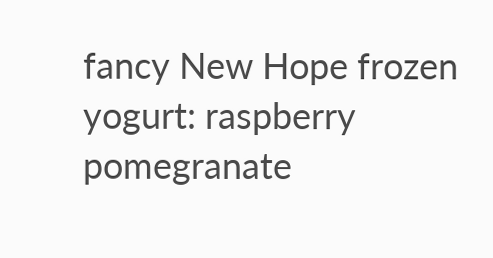fancy New Hope frozen yogurt: raspberry pomegranate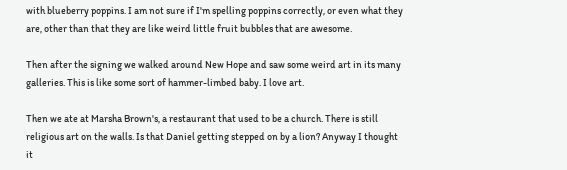with blueberry poppins. I am not sure if I'm spelling poppins correctly, or even what they are, other than that they are like weird little fruit bubbles that are awesome.

Then after the signing we walked around New Hope and saw some weird art in its many galleries. This is like some sort of hammer-limbed baby. I love art.

Then we ate at Marsha Brown's, a restaurant that used to be a church. There is still religious art on the walls. Is that Daniel getting stepped on by a lion? Anyway I thought it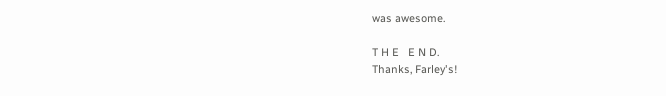was awesome.

T H E   E N D.
Thanks, Farley's!